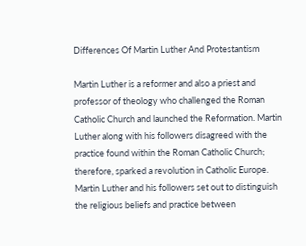Differences Of Martin Luther And Protestantism

Martin Luther is a reformer and also a priest and professor of theology who challenged the Roman Catholic Church and launched the Reformation. Martin Luther along with his followers disagreed with the practice found within the Roman Catholic Church; therefore, sparked a revolution in Catholic Europe. Martin Luther and his followers set out to distinguish the religious beliefs and practice between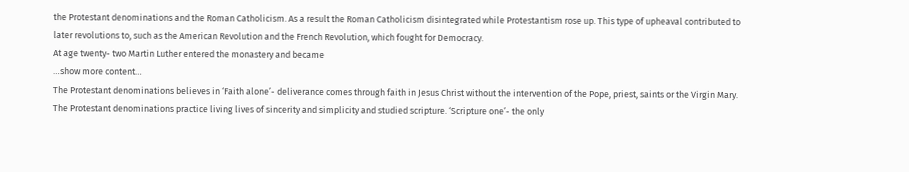the Protestant denominations and the Roman Catholicism. As a result the Roman Catholicism disintegrated while Protestantism rose up. This type of upheaval contributed to later revolutions to, such as the American Revolution and the French Revolution, which fought for Democracy.
At age twenty- two Martin Luther entered the monastery and became
…show more content…
The Protestant denominations believes in ‘Faith alone’- deliverance comes through faith in Jesus Christ without the intervention of the Pope, priest, saints or the Virgin Mary. The Protestant denominations practice living lives of sincerity and simplicity and studied scripture. ‘Scripture one’- the only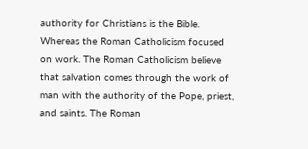authority for Christians is the Bible. Whereas the Roman Catholicism focused on work. The Roman Catholicism believe that salvation comes through the work of man with the authority of the Pope, priest, and saints. The Roman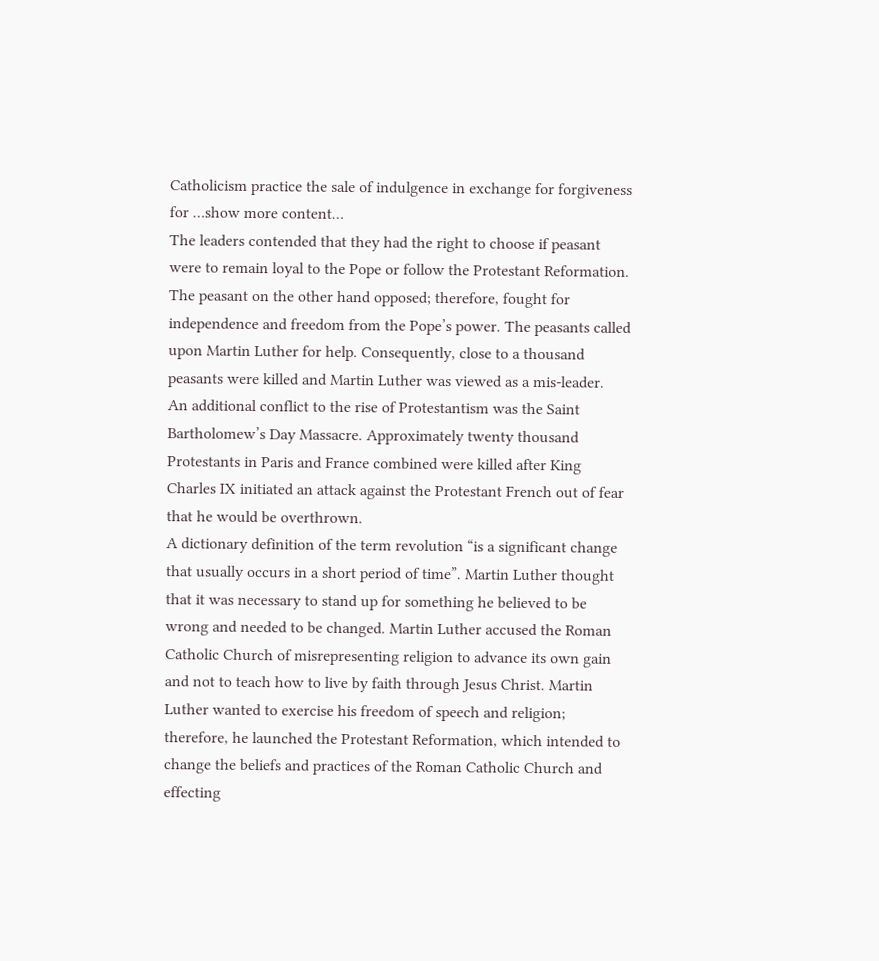Catholicism practice the sale of indulgence in exchange for forgiveness for …show more content…
The leaders contended that they had the right to choose if peasant were to remain loyal to the Pope or follow the Protestant Reformation. The peasant on the other hand opposed; therefore, fought for independence and freedom from the Pope’s power. The peasants called upon Martin Luther for help. Consequently, close to a thousand peasants were killed and Martin Luther was viewed as a mis-leader.
An additional conflict to the rise of Protestantism was the Saint Bartholomew’s Day Massacre. Approximately twenty thousand Protestants in Paris and France combined were killed after King Charles IX initiated an attack against the Protestant French out of fear that he would be overthrown.
A dictionary definition of the term revolution “is a significant change that usually occurs in a short period of time”. Martin Luther thought that it was necessary to stand up for something he believed to be wrong and needed to be changed. Martin Luther accused the Roman Catholic Church of misrepresenting religion to advance its own gain and not to teach how to live by faith through Jesus Christ. Martin Luther wanted to exercise his freedom of speech and religion; therefore, he launched the Protestant Reformation, which intended to change the beliefs and practices of the Roman Catholic Church and effecting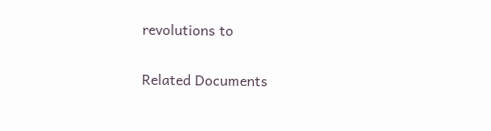revolutions to

Related Documents